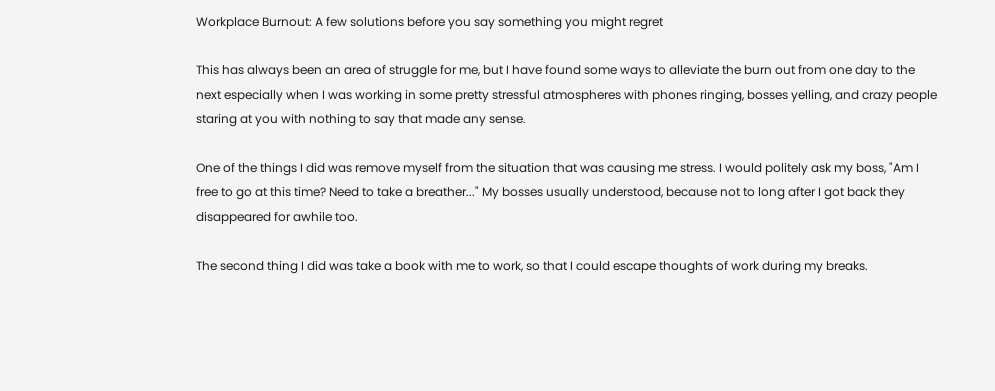Workplace Burnout: A few solutions before you say something you might regret

This has always been an area of struggle for me, but I have found some ways to alleviate the burn out from one day to the next especially when I was working in some pretty stressful atmospheres with phones ringing, bosses yelling, and crazy people staring at you with nothing to say that made any sense.

One of the things I did was remove myself from the situation that was causing me stress. I would politely ask my boss, "Am I free to go at this time? Need to take a breather..." My bosses usually understood, because not to long after I got back they disappeared for awhile too.

The second thing I did was take a book with me to work, so that I could escape thoughts of work during my breaks.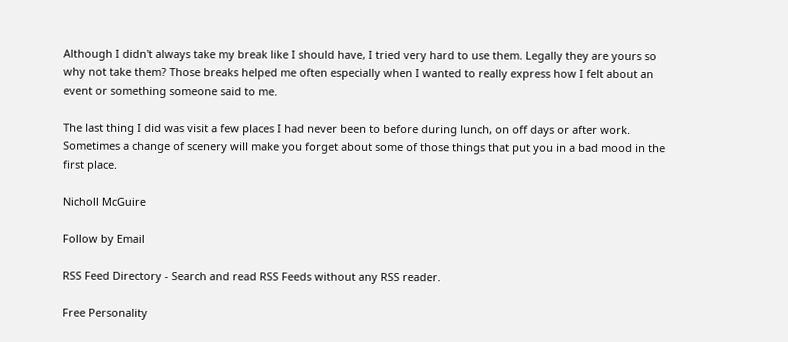Although I didn't always take my break like I should have, I tried very hard to use them. Legally they are yours so why not take them? Those breaks helped me often especially when I wanted to really express how I felt about an event or something someone said to me.

The last thing I did was visit a few places I had never been to before during lunch, on off days or after work. Sometimes a change of scenery will make you forget about some of those things that put you in a bad mood in the first place.

Nicholl McGuire

Follow by Email

RSS Feed Directory - Search and read RSS Feeds without any RSS reader.

Free Personality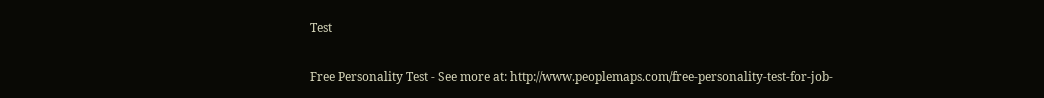Test

Free Personality Test - See more at: http://www.peoplemaps.com/free-personality-test-for-job-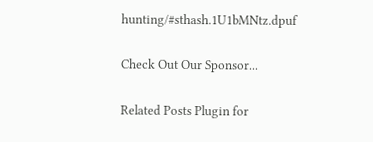hunting/#sthash.1U1bMNtz.dpuf

Check Out Our Sponsor...

Related Posts Plugin for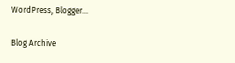WordPress, Blogger...

Blog Archive